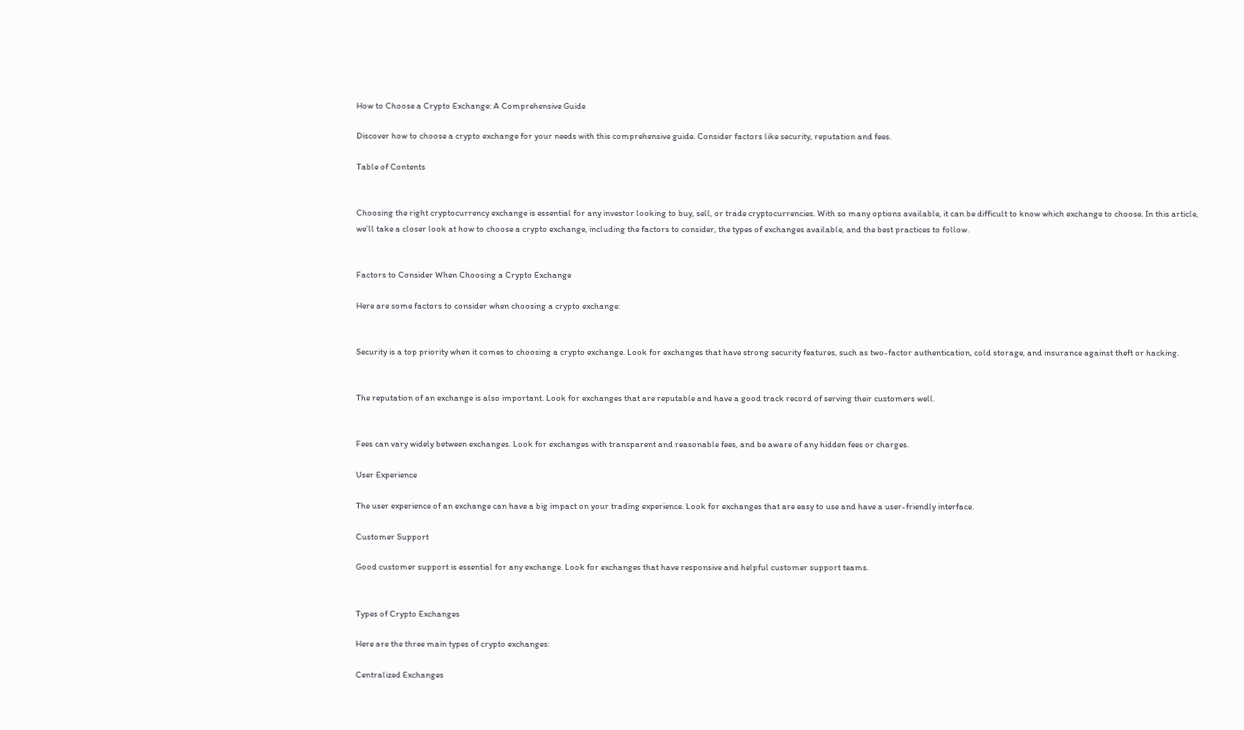How to Choose a Crypto Exchange: A Comprehensive Guide

Discover how to choose a crypto exchange for your needs with this comprehensive guide. Consider factors like security, reputation and fees.

Table of Contents


Choosing the right cryptocurrency exchange is essential for any investor looking to buy, sell, or trade cryptocurrencies. With so many options available, it can be difficult to know which exchange to choose. In this article, we’ll take a closer look at how to choose a crypto exchange, including the factors to consider, the types of exchanges available, and the best practices to follow.


Factors to Consider When Choosing a Crypto Exchange

Here are some factors to consider when choosing a crypto exchange:


Security is a top priority when it comes to choosing a crypto exchange. Look for exchanges that have strong security features, such as two-factor authentication, cold storage, and insurance against theft or hacking.


The reputation of an exchange is also important. Look for exchanges that are reputable and have a good track record of serving their customers well.


Fees can vary widely between exchanges. Look for exchanges with transparent and reasonable fees, and be aware of any hidden fees or charges.

User Experience

The user experience of an exchange can have a big impact on your trading experience. Look for exchanges that are easy to use and have a user-friendly interface.

Customer Support

Good customer support is essential for any exchange. Look for exchanges that have responsive and helpful customer support teams.


Types of Crypto Exchanges

Here are the three main types of crypto exchanges:

Centralized Exchanges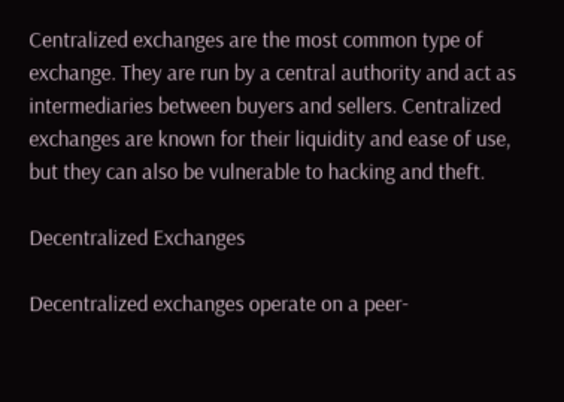Centralized exchanges are the most common type of exchange. They are run by a central authority and act as intermediaries between buyers and sellers. Centralized exchanges are known for their liquidity and ease of use, but they can also be vulnerable to hacking and theft.

Decentralized Exchanges

Decentralized exchanges operate on a peer-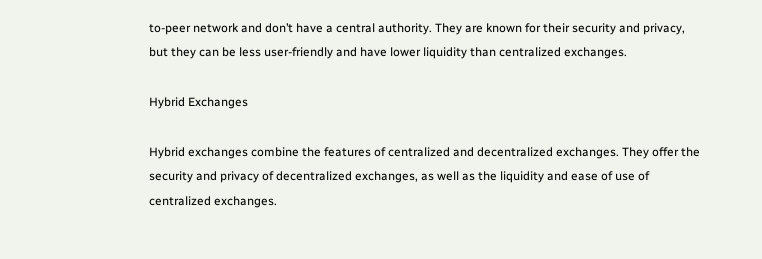to-peer network and don’t have a central authority. They are known for their security and privacy, but they can be less user-friendly and have lower liquidity than centralized exchanges.

Hybrid Exchanges

Hybrid exchanges combine the features of centralized and decentralized exchanges. They offer the security and privacy of decentralized exchanges, as well as the liquidity and ease of use of centralized exchanges.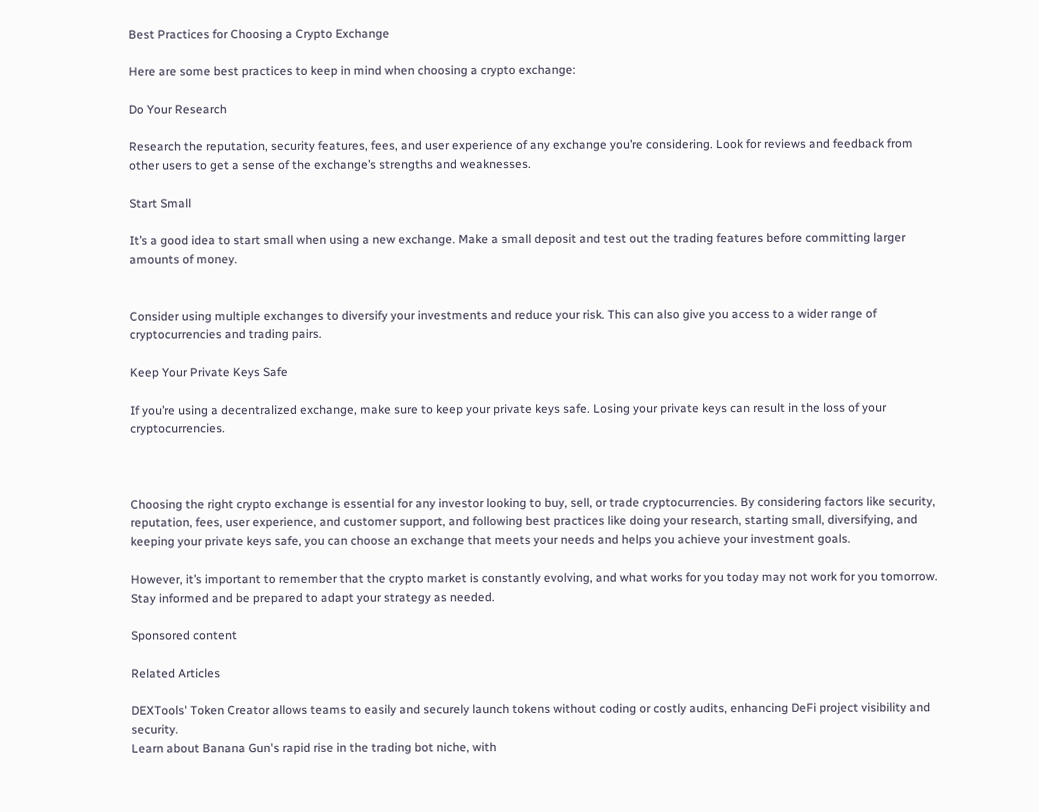Best Practices for Choosing a Crypto Exchange

Here are some best practices to keep in mind when choosing a crypto exchange:

Do Your Research

Research the reputation, security features, fees, and user experience of any exchange you’re considering. Look for reviews and feedback from other users to get a sense of the exchange’s strengths and weaknesses.

Start Small

It’s a good idea to start small when using a new exchange. Make a small deposit and test out the trading features before committing larger amounts of money.


Consider using multiple exchanges to diversify your investments and reduce your risk. This can also give you access to a wider range of cryptocurrencies and trading pairs.

Keep Your Private Keys Safe

If you’re using a decentralized exchange, make sure to keep your private keys safe. Losing your private keys can result in the loss of your cryptocurrencies.



Choosing the right crypto exchange is essential for any investor looking to buy, sell, or trade cryptocurrencies. By considering factors like security, reputation, fees, user experience, and customer support, and following best practices like doing your research, starting small, diversifying, and keeping your private keys safe, you can choose an exchange that meets your needs and helps you achieve your investment goals.

However, it’s important to remember that the crypto market is constantly evolving, and what works for you today may not work for you tomorrow. Stay informed and be prepared to adapt your strategy as needed.

Sponsored content

Related Articles

DEXTools' Token Creator allows teams to easily and securely launch tokens without coding or costly audits, enhancing DeFi project visibility and security.
Learn about Banana Gun's rapid rise in the trading bot niche, with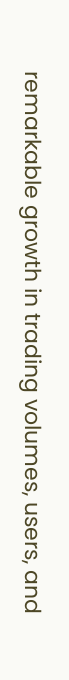remarkable growth in trading volumes, users, and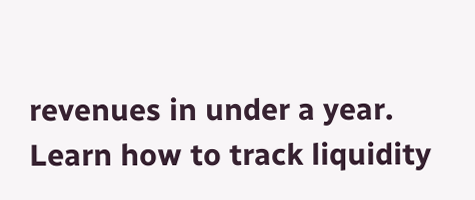revenues in under a year.
Learn how to track liquidity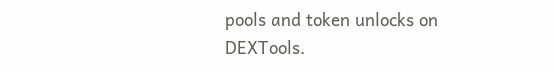pools and token unlocks on DEXTools.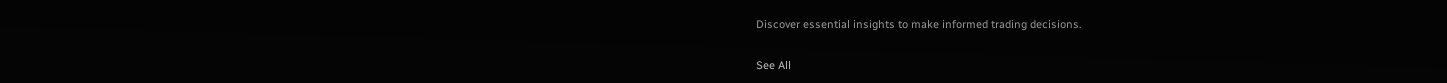Discover essential insights to make informed trading decisions.

See All